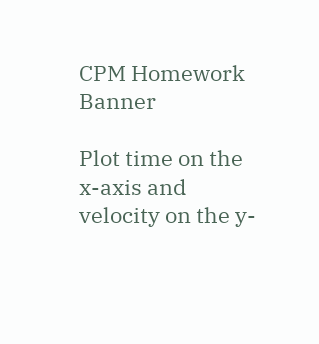CPM Homework Banner

Plot time on the x-axis and velocity on the y-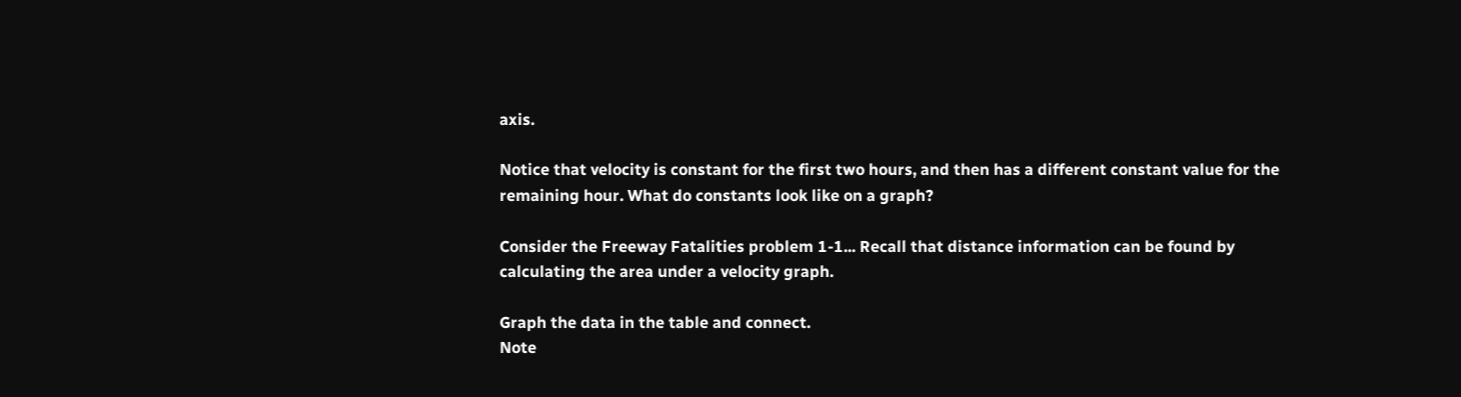axis.

Notice that velocity is constant for the first two hours, and then has a different constant value for the remaining hour. What do constants look like on a graph?

Consider the Freeway Fatalities problem 1-1... Recall that distance information can be found by calculating the area under a velocity graph.

Graph the data in the table and connect.
Note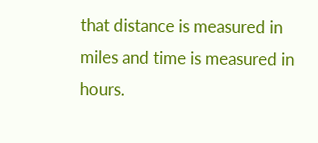that distance is measured in miles and time is measured in hours.